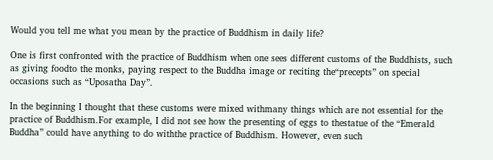Would you tell me what you mean by the practice of Buddhism in daily life?

One is first confronted with the practice of Buddhism when one sees different customs of the Buddhists, such as giving foodto the monks, paying respect to the Buddha image or reciting the“precepts” on special occasions such as “Uposatha Day”.

In the beginning I thought that these customs were mixed withmany things which are not essential for the practice of Buddhism.For example, I did not see how the presenting of eggs to thestatue of the “Emerald Buddha” could have anything to do withthe practice of Buddhism. However, even such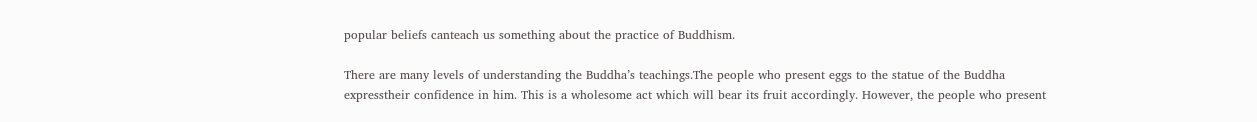popular beliefs canteach us something about the practice of Buddhism.

There are many levels of understanding the Buddha’s teachings.The people who present eggs to the statue of the Buddha expresstheir confidence in him. This is a wholesome act which will bear its fruit accordingly. However, the people who present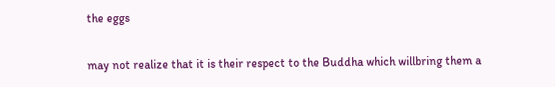the eggs

may not realize that it is their respect to the Buddha which willbring them a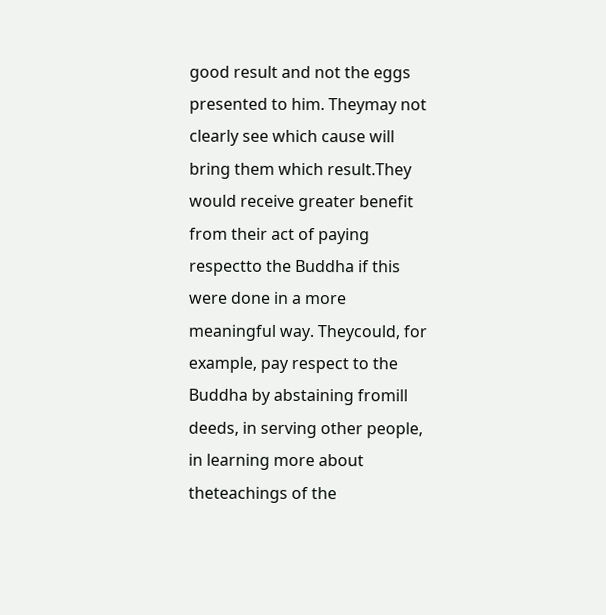good result and not the eggs presented to him. Theymay not clearly see which cause will bring them which result.They would receive greater benefit from their act of paying respectto the Buddha if this were done in a more meaningful way. Theycould, for example, pay respect to the Buddha by abstaining fromill deeds, in serving other people, in learning more about theteachings of the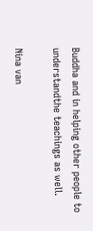Buddha and in helping other people to understandthe teachings as well.

Nina van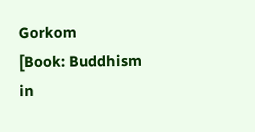Gorkom
[Book: Buddhism in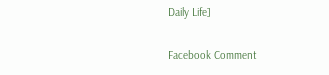Daily Life]

Facebook Comment